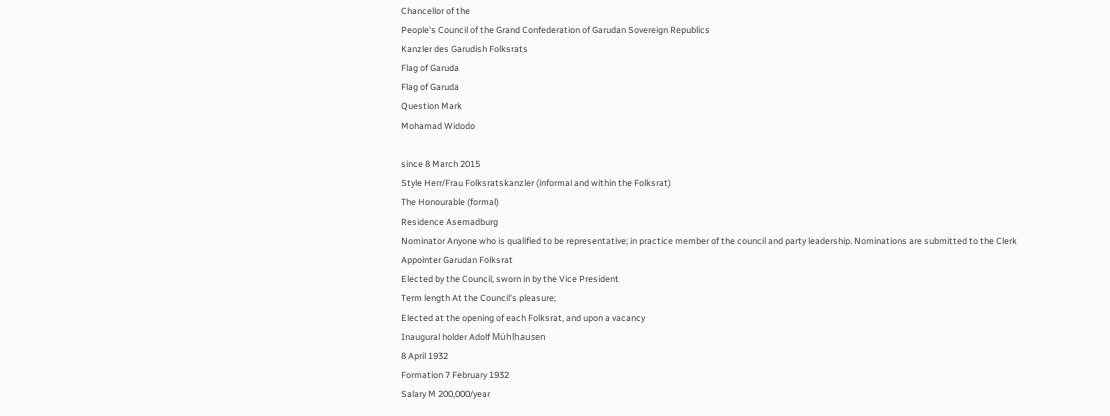Chancellor of the
People's Council of the Grand Confederation of Garudan Sovereign Republics
Kanzler des Garudish Folksrats
Flag of Garuda
Flag of Garuda
Question Mark
Mohamad Widodo

since 8 March 2015
Style Herr/Frau Folksratskanzler (informal and within the Folksrat)
The Honourable (formal)
Residence Asemadburg
Nominator Anyone who is qualified to be representative; in practice member of the council and party leadership. Nominations are submitted to the Clerk
Appointer Garudan Folksrat
Elected by the Council, sworn in by the Vice President
Term length At the Council's pleasure;
Elected at the opening of each Folksrat, and upon a vacancy
Inaugural holder Adolf Mühlhausen
8 April 1932
Formation 7 February 1932
Salary M 200,000/year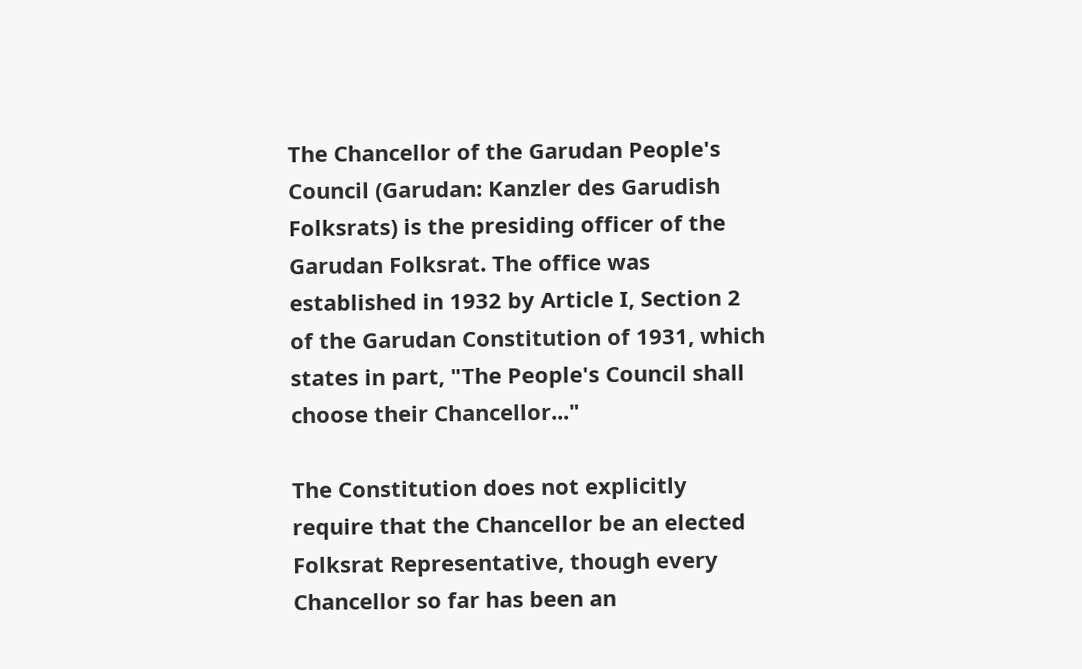The Chancellor of the Garudan People's Council (Garudan: Kanzler des Garudish Folksrats) is the presiding officer of the Garudan Folksrat. The office was established in 1932 by Article I, Section 2 of the Garudan Constitution of 1931, which states in part, "The People's Council shall choose their Chancellor..."

The Constitution does not explicitly require that the Chancellor be an elected Folksrat Representative, though every Chancellor so far has been an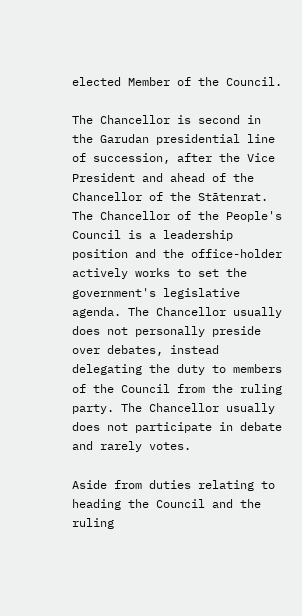elected Member of the Council.

The Chancellor is second in the Garudan presidential line of succession, after the Vice President and ahead of the Chancellor of the Stātenrat. The Chancellor of the People's Council is a leadership position and the office-holder actively works to set the government's legislative agenda. The Chancellor usually does not personally preside over debates, instead delegating the duty to members of the Council from the ruling party. The Chancellor usually does not participate in debate and rarely votes.

Aside from duties relating to heading the Council and the ruling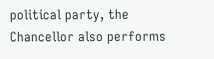political party, the Chancellor also performs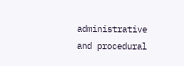administrative and procedural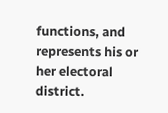functions, and represents his or her electoral district.